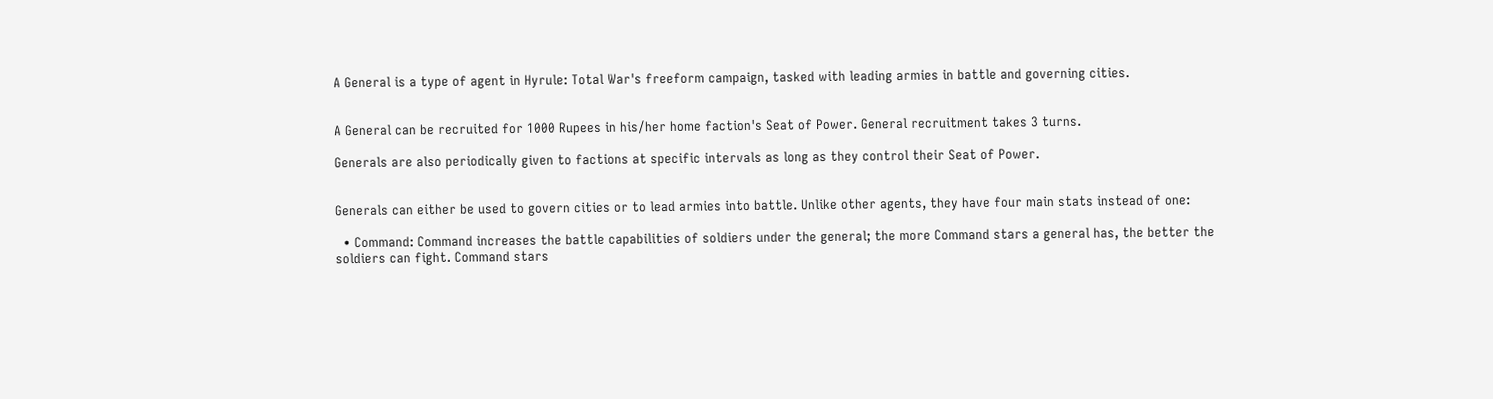A General is a type of agent in Hyrule: Total War's freeform campaign, tasked with leading armies in battle and governing cities.


A General can be recruited for 1000 Rupees in his/her home faction's Seat of Power. General recruitment takes 3 turns.

Generals are also periodically given to factions at specific intervals as long as they control their Seat of Power.


Generals can either be used to govern cities or to lead armies into battle. Unlike other agents, they have four main stats instead of one:

  • Command: Command increases the battle capabilities of soldiers under the general; the more Command stars a general has, the better the soldiers can fight. Command stars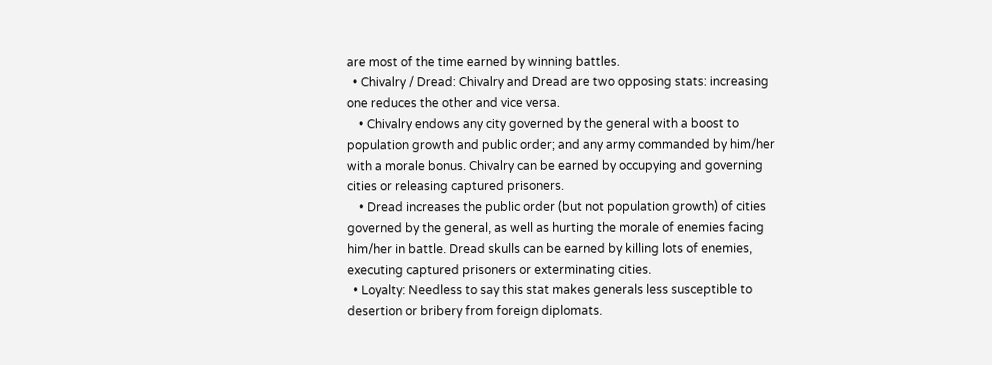are most of the time earned by winning battles.
  • Chivalry / Dread: Chivalry and Dread are two opposing stats: increasing one reduces the other and vice versa.
    • Chivalry endows any city governed by the general with a boost to population growth and public order; and any army commanded by him/her with a morale bonus. Chivalry can be earned by occupying and governing cities or releasing captured prisoners.
    • Dread increases the public order (but not population growth) of cities governed by the general, as well as hurting the morale of enemies facing him/her in battle. Dread skulls can be earned by killing lots of enemies, executing captured prisoners or exterminating cities.
  • Loyalty: Needless to say this stat makes generals less susceptible to desertion or bribery from foreign diplomats.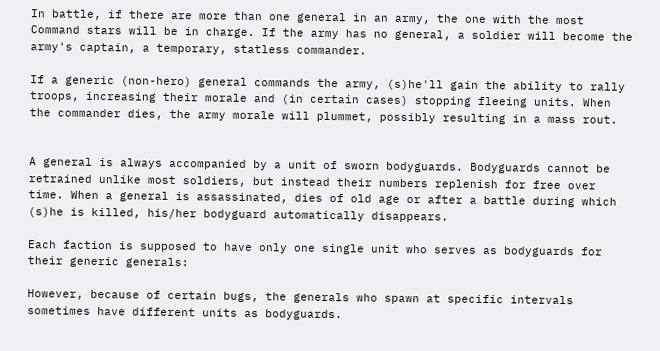In battle, if there are more than one general in an army, the one with the most Command stars will be in charge. If the army has no general, a soldier will become the army's captain, a temporary, statless commander.

If a generic (non-hero) general commands the army, (s)he'll gain the ability to rally troops, increasing their morale and (in certain cases) stopping fleeing units. When the commander dies, the army morale will plummet, possibly resulting in a mass rout.


A general is always accompanied by a unit of sworn bodyguards. Bodyguards cannot be retrained unlike most soldiers, but instead their numbers replenish for free over time. When a general is assassinated, dies of old age or after a battle during which (s)he is killed, his/her bodyguard automatically disappears.

Each faction is supposed to have only one single unit who serves as bodyguards for their generic generals:

However, because of certain bugs, the generals who spawn at specific intervals sometimes have different units as bodyguards.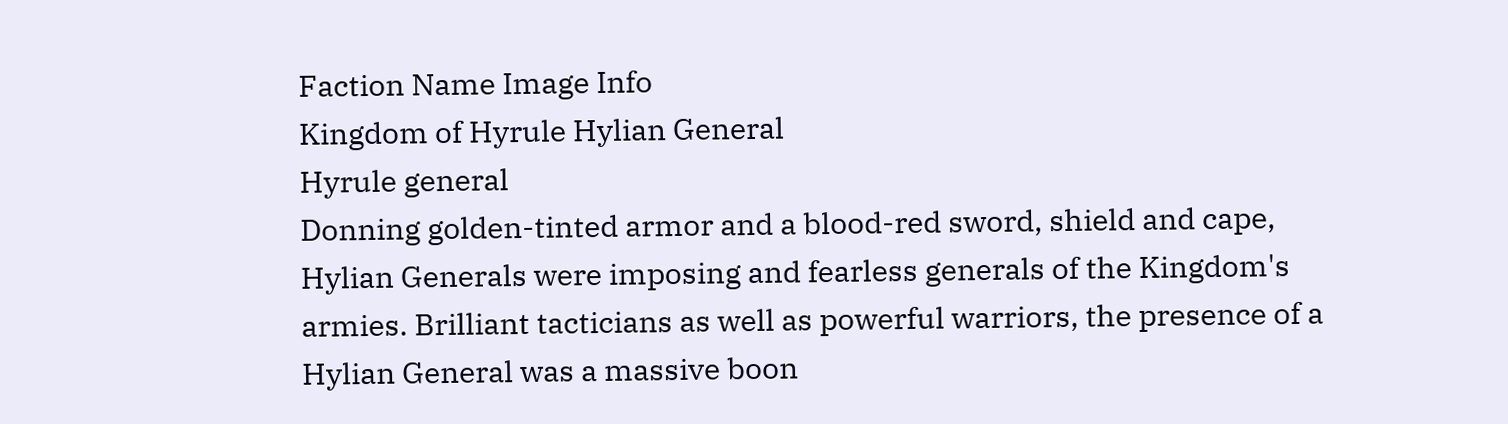Faction Name Image Info
Kingdom of Hyrule Hylian General
Hyrule general
Donning golden-tinted armor and a blood-red sword, shield and cape, Hylian Generals were imposing and fearless generals of the Kingdom's armies. Brilliant tacticians as well as powerful warriors, the presence of a Hylian General was a massive boon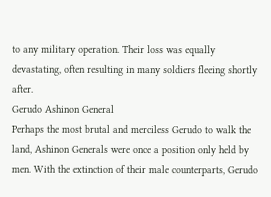to any military operation. Their loss was equally devastating, often resulting in many soldiers fleeing shortly after.
Gerudo Ashinon General
Perhaps the most brutal and merciless Gerudo to walk the land, Ashinon Generals were once a position only held by men. With the extinction of their male counterparts, Gerudo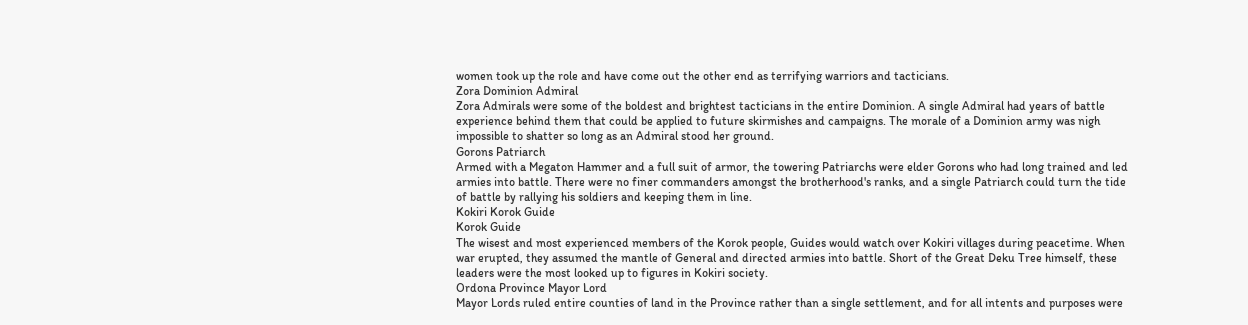women took up the role and have come out the other end as terrifying warriors and tacticians.
Zora Dominion Admiral
Zora Admirals were some of the boldest and brightest tacticians in the entire Dominion. A single Admiral had years of battle experience behind them that could be applied to future skirmishes and campaigns. The morale of a Dominion army was nigh impossible to shatter so long as an Admiral stood her ground.
Gorons Patriarch
Armed with a Megaton Hammer and a full suit of armor, the towering Patriarchs were elder Gorons who had long trained and led armies into battle. There were no finer commanders amongst the brotherhood's ranks, and a single Patriarch could turn the tide of battle by rallying his soldiers and keeping them in line.
Kokiri Korok Guide
Korok Guide
The wisest and most experienced members of the Korok people, Guides would watch over Kokiri villages during peacetime. When war erupted, they assumed the mantle of General and directed armies into battle. Short of the Great Deku Tree himself, these leaders were the most looked up to figures in Kokiri society.
Ordona Province Mayor Lord
Mayor Lords ruled entire counties of land in the Province rather than a single settlement, and for all intents and purposes were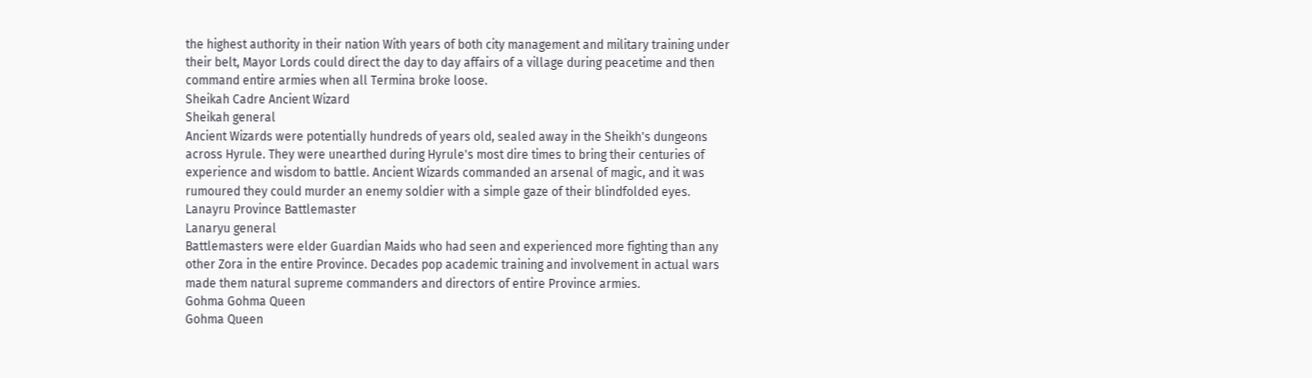the highest authority in their nation With years of both city management and military training under their belt, Mayor Lords could direct the day to day affairs of a village during peacetime and then command entire armies when all Termina broke loose.
Sheikah Cadre Ancient Wizard
Sheikah general
Ancient Wizards were potentially hundreds of years old, sealed away in the Sheikh's dungeons across Hyrule. They were unearthed during Hyrule's most dire times to bring their centuries of experience and wisdom to battle. Ancient Wizards commanded an arsenal of magic, and it was rumoured they could murder an enemy soldier with a simple gaze of their blindfolded eyes.
Lanayru Province Battlemaster
Lanaryu general
Battlemasters were elder Guardian Maids who had seen and experienced more fighting than any other Zora in the entire Province. Decades pop academic training and involvement in actual wars made them natural supreme commanders and directors of entire Province armies.
Gohma Gohma Queen
Gohma Queen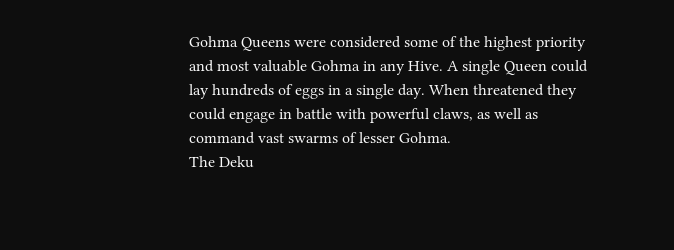Gohma Queens were considered some of the highest priority and most valuable Gohma in any Hive. A single Queen could lay hundreds of eggs in a single day. When threatened they could engage in battle with powerful claws, as well as command vast swarms of lesser Gohma.
The Deku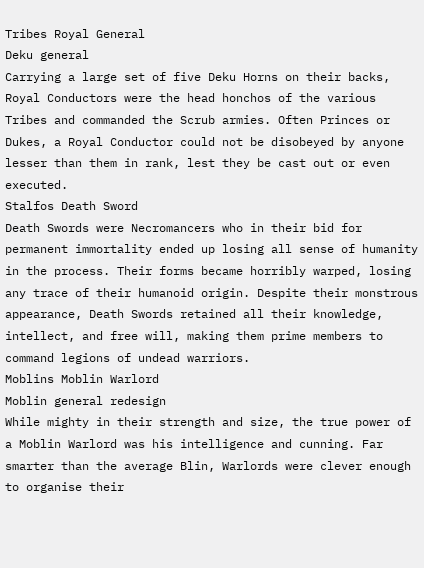Tribes Royal General
Deku general
Carrying a large set of five Deku Horns on their backs, Royal Conductors were the head honchos of the various Tribes and commanded the Scrub armies. Often Princes or Dukes, a Royal Conductor could not be disobeyed by anyone lesser than them in rank, lest they be cast out or even executed.
Stalfos Death Sword
Death Swords were Necromancers who in their bid for permanent immortality ended up losing all sense of humanity in the process. Their forms became horribly warped, losing any trace of their humanoid origin. Despite their monstrous appearance, Death Swords retained all their knowledge, intellect, and free will, making them prime members to command legions of undead warriors.
Moblins Moblin Warlord
Moblin general redesign
While mighty in their strength and size, the true power of a Moblin Warlord was his intelligence and cunning. Far smarter than the average Blin, Warlords were clever enough to organise their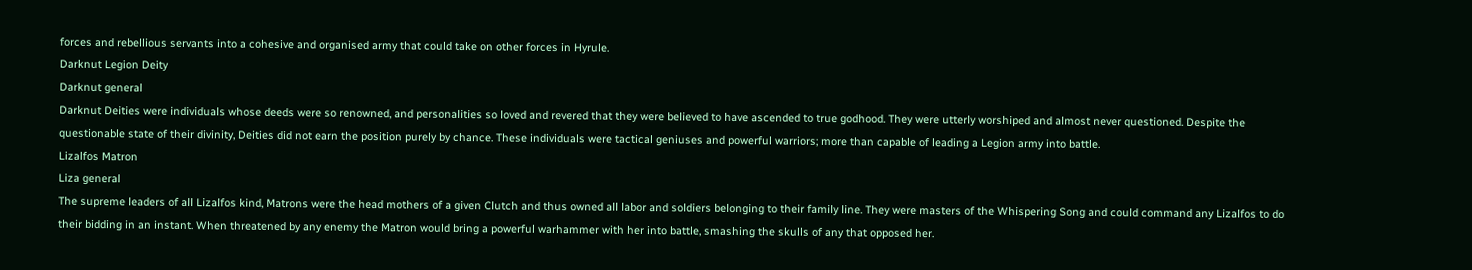forces and rebellious servants into a cohesive and organised army that could take on other forces in Hyrule.
Darknut Legion Deity
Darknut general
Darknut Deities were individuals whose deeds were so renowned, and personalities so loved and revered that they were believed to have ascended to true godhood. They were utterly worshiped and almost never questioned. Despite the questionable state of their divinity, Deities did not earn the position purely by chance. These individuals were tactical geniuses and powerful warriors; more than capable of leading a Legion army into battle.
Lizalfos Matron
Liza general
The supreme leaders of all Lizalfos kind, Matrons were the head mothers of a given Clutch and thus owned all labor and soldiers belonging to their family line. They were masters of the Whispering Song and could command any Lizalfos to do their bidding in an instant. When threatened by any enemy the Matron would bring a powerful warhammer with her into battle, smashing the skulls of any that opposed her.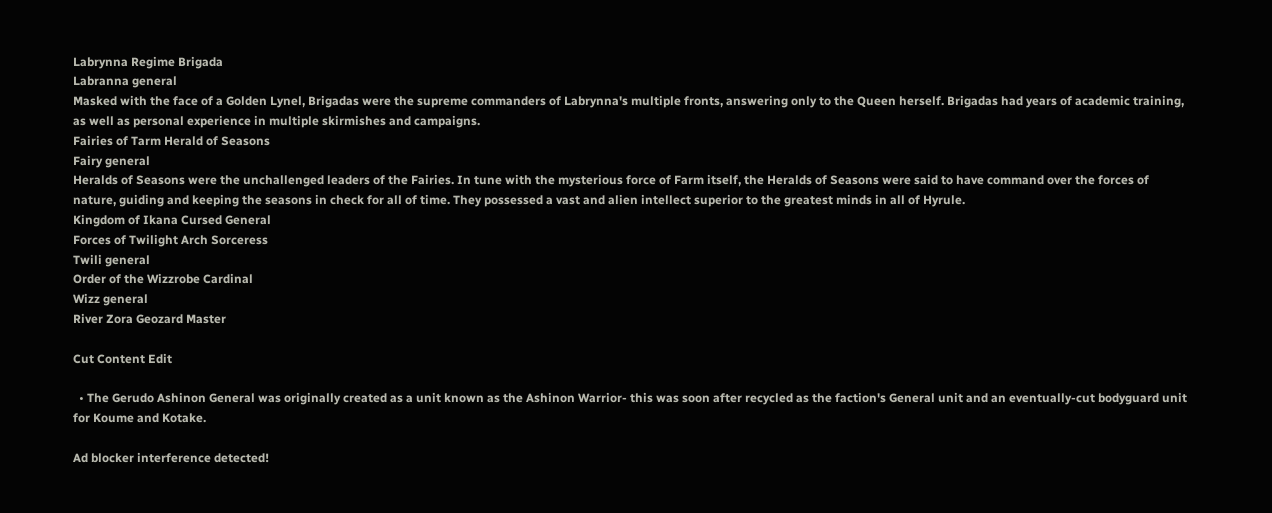Labrynna Regime Brigada
Labranna general
Masked with the face of a Golden Lynel, Brigadas were the supreme commanders of Labrynna's multiple fronts, answering only to the Queen herself. Brigadas had years of academic training, as well as personal experience in multiple skirmishes and campaigns.
Fairies of Tarm Herald of Seasons
Fairy general
Heralds of Seasons were the unchallenged leaders of the Fairies. In tune with the mysterious force of Farm itself, the Heralds of Seasons were said to have command over the forces of nature, guiding and keeping the seasons in check for all of time. They possessed a vast and alien intellect superior to the greatest minds in all of Hyrule.
Kingdom of Ikana Cursed General
Forces of Twilight Arch Sorceress
Twili general
Order of the Wizzrobe Cardinal
Wizz general
River Zora Geozard Master

Cut Content Edit

  • The Gerudo Ashinon General was originally created as a unit known as the Ashinon Warrior- this was soon after recycled as the faction's General unit and an eventually-cut bodyguard unit for Koume and Kotake.

Ad blocker interference detected!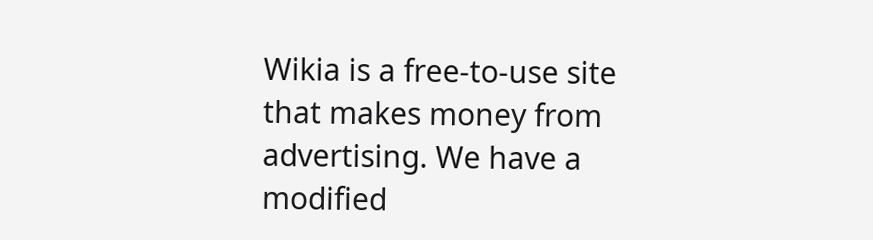Wikia is a free-to-use site that makes money from advertising. We have a modified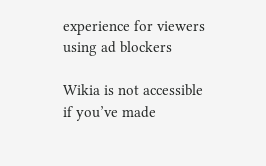experience for viewers using ad blockers

Wikia is not accessible if you’ve made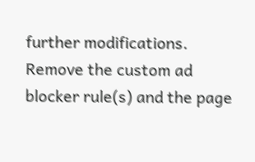further modifications. Remove the custom ad blocker rule(s) and the page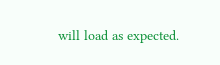will load as expected.